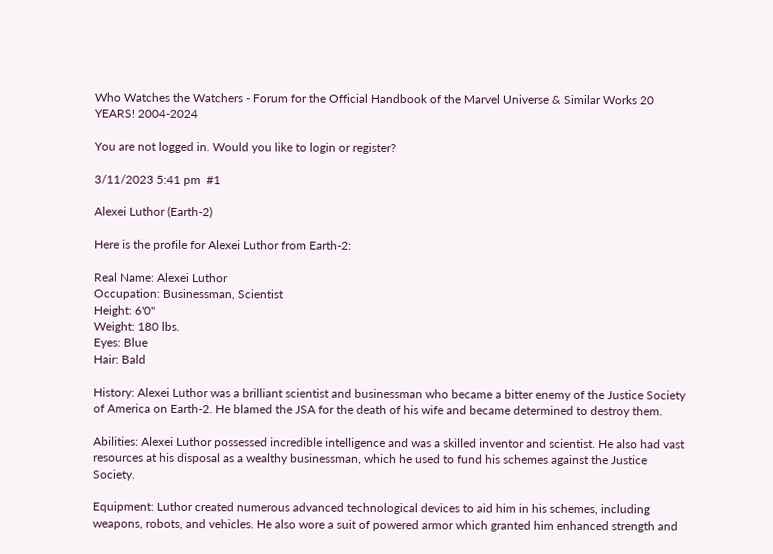Who Watches the Watchers - Forum for the Official Handbook of the Marvel Universe & Similar Works 20 YEARS! 2004-2024

You are not logged in. Would you like to login or register?

3/11/2023 5:41 pm  #1

Alexei Luthor (Earth-2)

Here is the profile for Alexei Luthor from Earth-2:

Real Name: Alexei Luthor
Occupation: Businessman, Scientist
Height: 6'0"
Weight: 180 lbs.
Eyes: Blue
Hair: Bald

History: Alexei Luthor was a brilliant scientist and businessman who became a bitter enemy of the Justice Society of America on Earth-2. He blamed the JSA for the death of his wife and became determined to destroy them.

Abilities: Alexei Luthor possessed incredible intelligence and was a skilled inventor and scientist. He also had vast resources at his disposal as a wealthy businessman, which he used to fund his schemes against the Justice Society.

Equipment: Luthor created numerous advanced technological devices to aid him in his schemes, including weapons, robots, and vehicles. He also wore a suit of powered armor which granted him enhanced strength and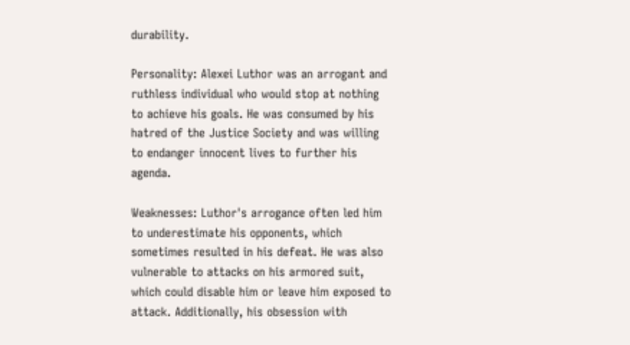durability.

Personality: Alexei Luthor was an arrogant and ruthless individual who would stop at nothing to achieve his goals. He was consumed by his hatred of the Justice Society and was willing to endanger innocent lives to further his agenda.

Weaknesses: Luthor's arrogance often led him to underestimate his opponents, which sometimes resulted in his defeat. He was also vulnerable to attacks on his armored suit, which could disable him or leave him exposed to attack. Additionally, his obsession with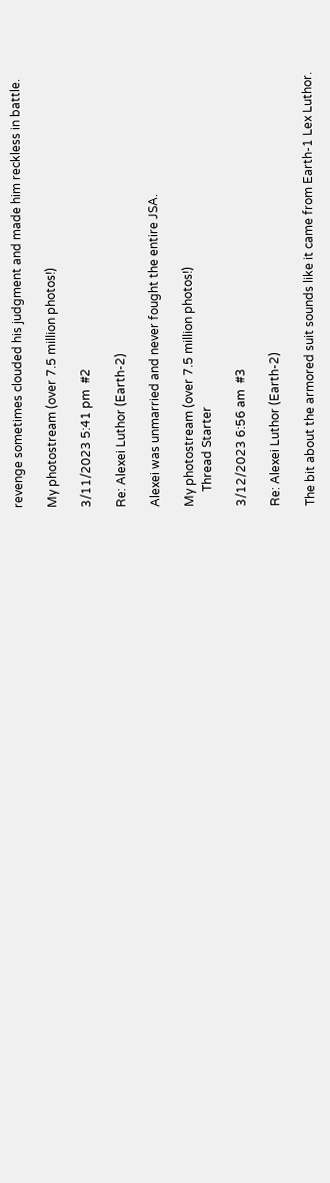revenge sometimes clouded his judgment and made him reckless in battle.

My photostream (over 7.5 million photos!)

3/11/2023 5:41 pm  #2

Re: Alexei Luthor (Earth-2)

Alexei was unmarried and never fought the entire JSA.

My photostream (over 7.5 million photos!)
     Thread Starter

3/12/2023 6:56 am  #3

Re: Alexei Luthor (Earth-2)

The bit about the armored suit sounds like it came from Earth-1 Lex Luthor.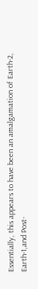Essentially, this appears to have been an amalgamation of Earth-2, Earth-1,and Post-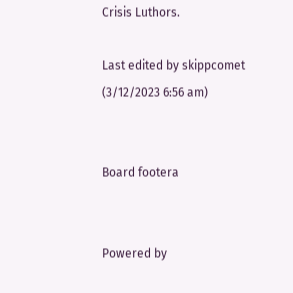Crisis Luthors.

Last edited by skippcomet (3/12/2023 6:56 am)


Board footera


Powered by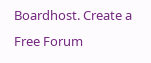Boardhost. Create a Free Forum